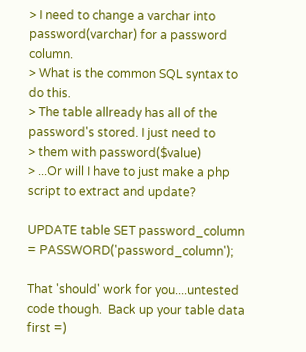> I need to change a varchar into password(varchar) for a password column.
> What is the common SQL syntax to do this.
> The table allready has all of the password's stored. I just need to
> them with password($value)
> ...Or will I have to just make a php script to extract and update?

UPDATE table SET password_column = PASSWORD('password_column');

That 'should' work for you....untested code though.  Back up your table data
first =)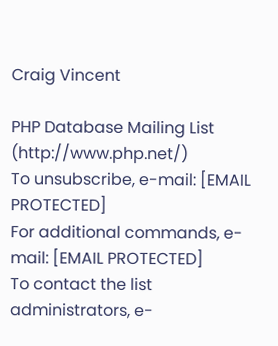Craig Vincent

PHP Database Mailing List (http://www.php.net/)
To unsubscribe, e-mail: [EMAIL PROTECTED]
For additional commands, e-mail: [EMAIL PROTECTED]
To contact the list administrators, e-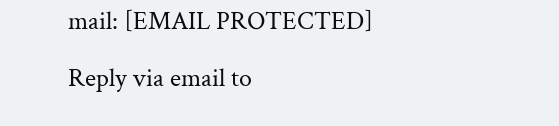mail: [EMAIL PROTECTED]

Reply via email to